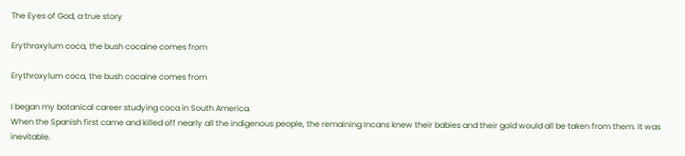The Eyes of God, a true story

Erythroxylum coca, the bush cocaine comes from

Erythroxylum coca, the bush cocaine comes from

I began my botanical career studying coca in South America.
When the Spanish first came and killed off nearly all the indigenous people, the remaining Incans knew their babies and their gold would all be taken from them. It was inevitable.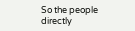So the people directly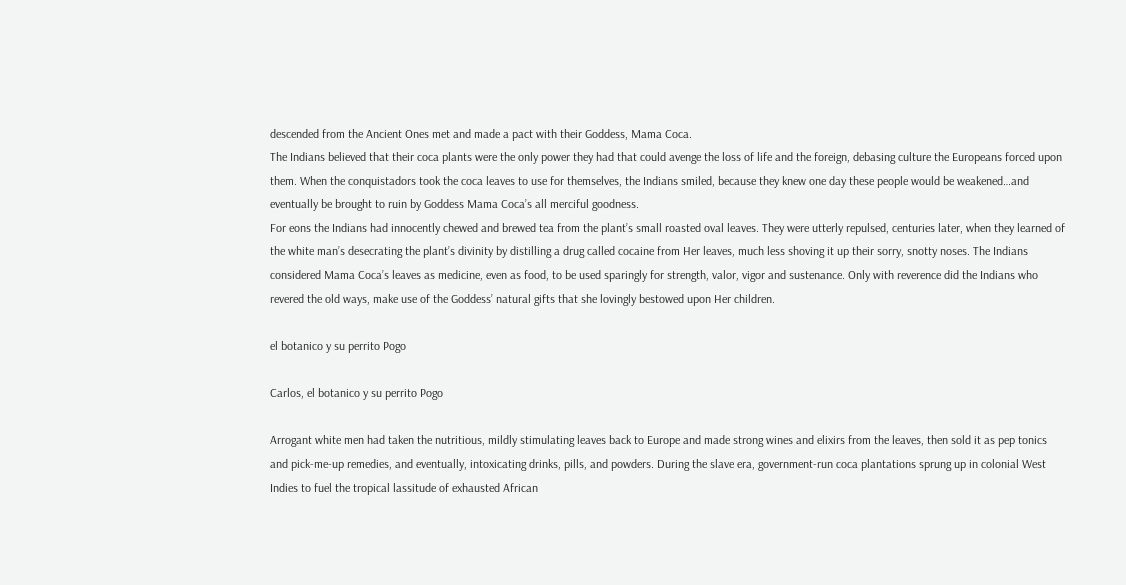descended from the Ancient Ones met and made a pact with their Goddess, Mama Coca.
The Indians believed that their coca plants were the only power they had that could avenge the loss of life and the foreign, debasing culture the Europeans forced upon them. When the conquistadors took the coca leaves to use for themselves, the Indians smiled, because they knew one day these people would be weakened…and eventually be brought to ruin by Goddess Mama Coca’s all merciful goodness.
For eons the Indians had innocently chewed and brewed tea from the plant’s small roasted oval leaves. They were utterly repulsed, centuries later, when they learned of the white man’s desecrating the plant’s divinity by distilling a drug called cocaine from Her leaves, much less shoving it up their sorry, snotty noses. The Indians considered Mama Coca’s leaves as medicine, even as food, to be used sparingly for strength, valor, vigor and sustenance. Only with reverence did the Indians who revered the old ways, make use of the Goddess’ natural gifts that she lovingly bestowed upon Her children.

el botanico y su perrito Pogo

Carlos, el botanico y su perrito Pogo

Arrogant white men had taken the nutritious, mildly stimulating leaves back to Europe and made strong wines and elixirs from the leaves, then sold it as pep tonics and pick-me-up remedies, and eventually, intoxicating drinks, pills, and powders. During the slave era, government-run coca plantations sprung up in colonial West Indies to fuel the tropical lassitude of exhausted African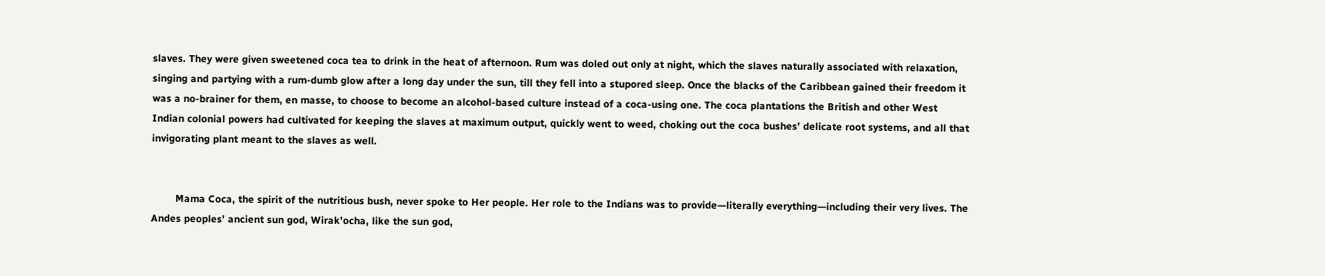slaves. They were given sweetened coca tea to drink in the heat of afternoon. Rum was doled out only at night, which the slaves naturally associated with relaxation, singing and partying with a rum-dumb glow after a long day under the sun, till they fell into a stupored sleep. Once the blacks of the Caribbean gained their freedom it was a no-brainer for them, en masse, to choose to become an alcohol-based culture instead of a coca-using one. The coca plantations the British and other West Indian colonial powers had cultivated for keeping the slaves at maximum output, quickly went to weed, choking out the coca bushes’ delicate root systems, and all that invigorating plant meant to the slaves as well.


        Mama Coca, the spirit of the nutritious bush, never spoke to Her people. Her role to the Indians was to provide—literally everything—including their very lives. The Andes peoples’ ancient sun god, Wirak’ocha, like the sun god,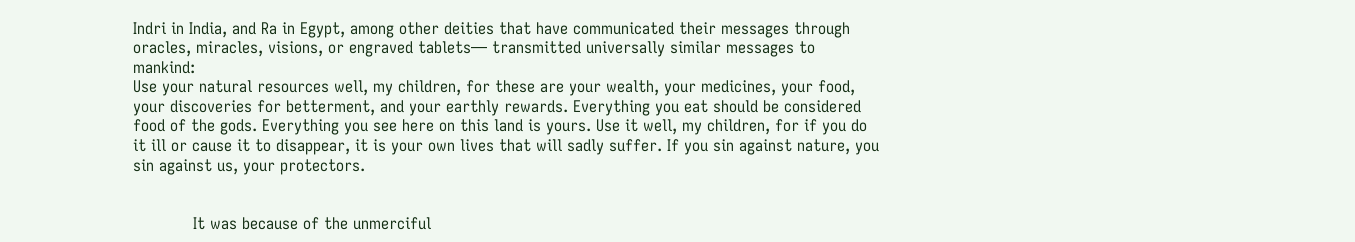Indri in India, and Ra in Egypt, among other deities that have communicated their messages through oracles, miracles, visions, or engraved tablets— transmitted universally similar messages to mankind:
Use your natural resources well, my children, for these are your wealth, your medicines, your food, your discoveries for betterment, and your earthly rewards. Everything you eat should be considered food of the gods. Everything you see here on this land is yours. Use it well, my children, for if you do it ill or cause it to disappear, it is your own lives that will sadly suffer. If you sin against nature, you sin against us, your protectors.


            It was because of the unmerciful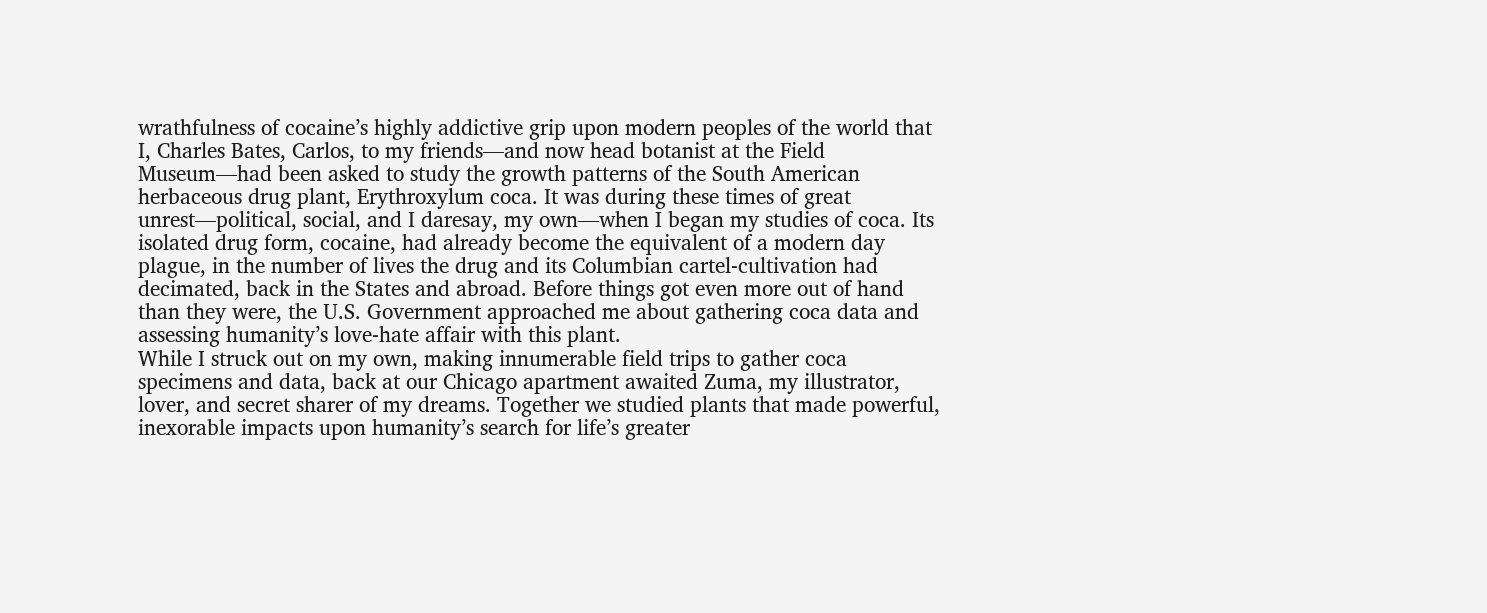wrathfulness of cocaine’s highly addictive grip upon modern peoples of the world that I, Charles Bates, Carlos, to my friends—and now head botanist at the Field Museum—had been asked to study the growth patterns of the South American herbaceous drug plant, Erythroxylum coca. It was during these times of great unrest—political, social, and I daresay, my own—when I began my studies of coca. Its isolated drug form, cocaine, had already become the equivalent of a modern day plague, in the number of lives the drug and its Columbian cartel-cultivation had decimated, back in the States and abroad. Before things got even more out of hand than they were, the U.S. Government approached me about gathering coca data and assessing humanity’s love-hate affair with this plant.
While I struck out on my own, making innumerable field trips to gather coca specimens and data, back at our Chicago apartment awaited Zuma, my illustrator, lover, and secret sharer of my dreams. Together we studied plants that made powerful, inexorable impacts upon humanity’s search for life’s greater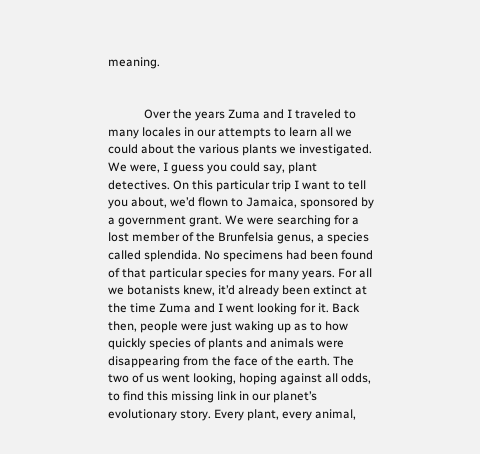meaning.


            Over the years Zuma and I traveled to many locales in our attempts to learn all we could about the various plants we investigated. We were, I guess you could say, plant detectives. On this particular trip I want to tell you about, we’d flown to Jamaica, sponsored by a government grant. We were searching for a lost member of the Brunfelsia genus, a species called splendida. No specimens had been found of that particular species for many years. For all we botanists knew, it’d already been extinct at the time Zuma and I went looking for it. Back then, people were just waking up as to how quickly species of plants and animals were disappearing from the face of the earth. The two of us went looking, hoping against all odds, to find this missing link in our planet’s evolutionary story. Every plant, every animal,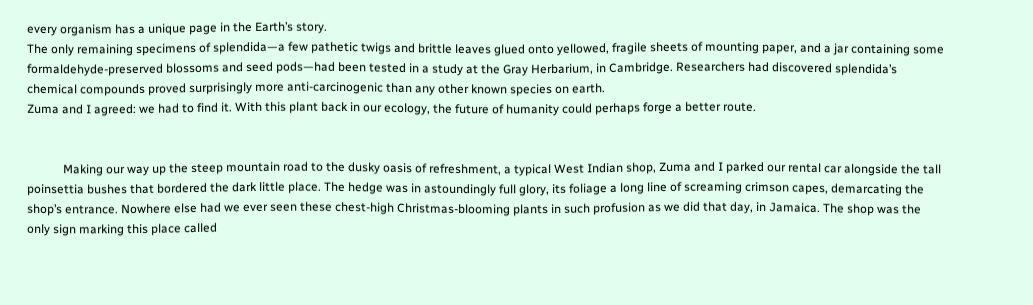every organism has a unique page in the Earth’s story.
The only remaining specimens of splendida—a few pathetic twigs and brittle leaves glued onto yellowed, fragile sheets of mounting paper, and a jar containing some formaldehyde-preserved blossoms and seed pods—had been tested in a study at the Gray Herbarium, in Cambridge. Researchers had discovered splendida’s chemical compounds proved surprisingly more anti-carcinogenic than any other known species on earth.
Zuma and I agreed: we had to find it. With this plant back in our ecology, the future of humanity could perhaps forge a better route.


            Making our way up the steep mountain road to the dusky oasis of refreshment, a typical West Indian shop, Zuma and I parked our rental car alongside the tall poinsettia bushes that bordered the dark little place. The hedge was in astoundingly full glory, its foliage a long line of screaming crimson capes, demarcating the shop’s entrance. Nowhere else had we ever seen these chest-high Christmas-blooming plants in such profusion as we did that day, in Jamaica. The shop was the only sign marking this place called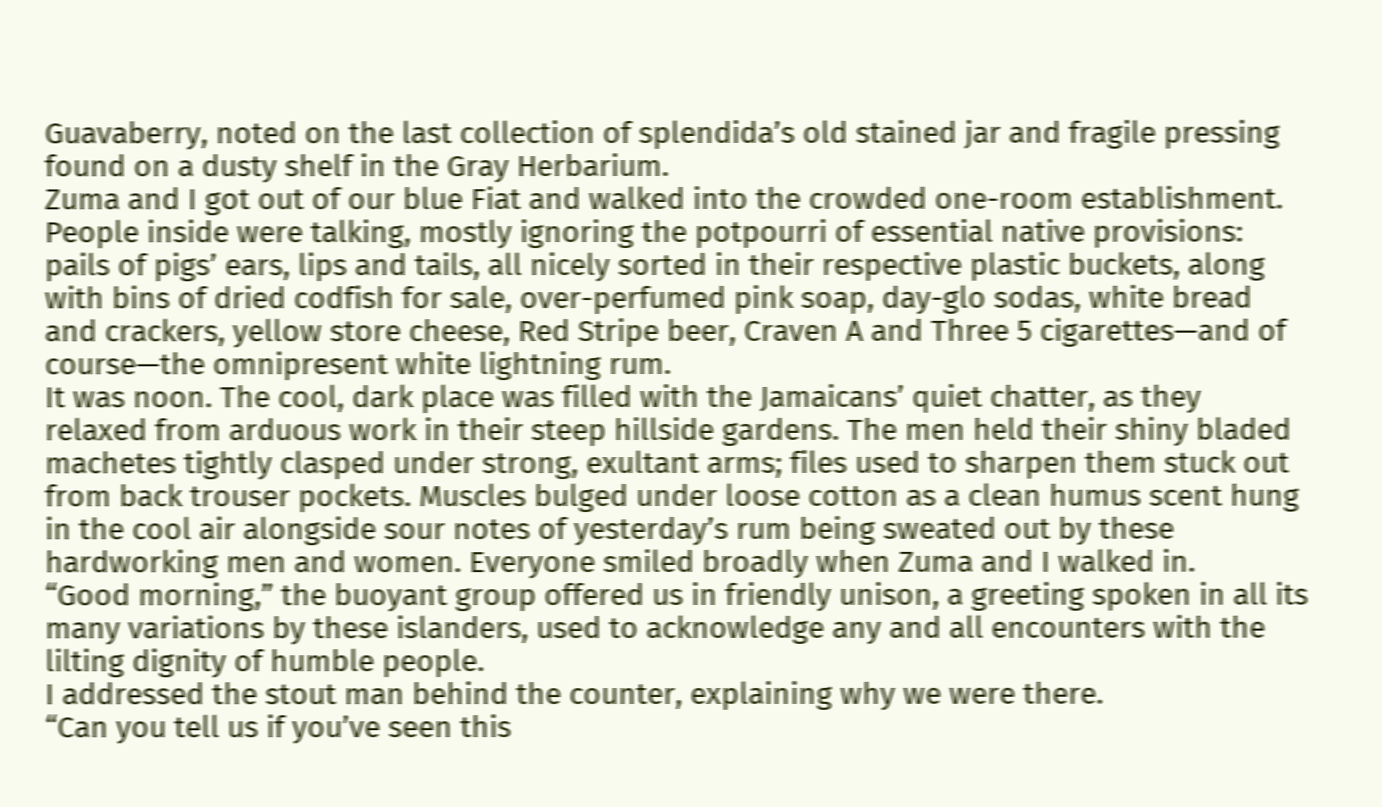Guavaberry, noted on the last collection of splendida’s old stained jar and fragile pressing found on a dusty shelf in the Gray Herbarium.
Zuma and I got out of our blue Fiat and walked into the crowded one-room establishment. People inside were talking, mostly ignoring the potpourri of essential native provisions: pails of pigs’ ears, lips and tails, all nicely sorted in their respective plastic buckets, along with bins of dried codfish for sale, over-perfumed pink soap, day-glo sodas, white bread and crackers, yellow store cheese, Red Stripe beer, Craven A and Three 5 cigarettes—and of course—the omnipresent white lightning rum.
It was noon. The cool, dark place was filled with the Jamaicans’ quiet chatter, as they relaxed from arduous work in their steep hillside gardens. The men held their shiny bladed machetes tightly clasped under strong, exultant arms; files used to sharpen them stuck out from back trouser pockets. Muscles bulged under loose cotton as a clean humus scent hung in the cool air alongside sour notes of yesterday’s rum being sweated out by these hardworking men and women. Everyone smiled broadly when Zuma and I walked in.
“Good morning,” the buoyant group offered us in friendly unison, a greeting spoken in all its many variations by these islanders, used to acknowledge any and all encounters with the lilting dignity of humble people.
I addressed the stout man behind the counter, explaining why we were there.
“Can you tell us if you’ve seen this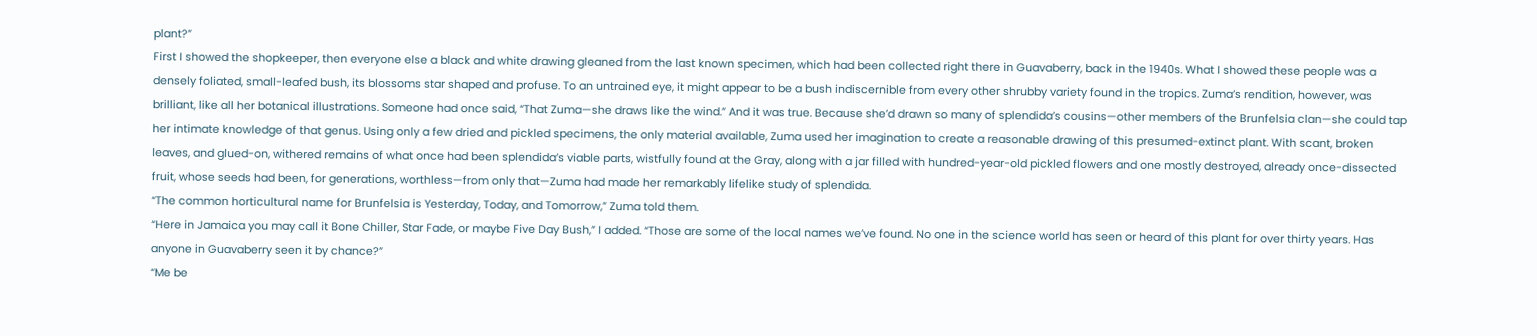plant?”
First I showed the shopkeeper, then everyone else a black and white drawing gleaned from the last known specimen, which had been collected right there in Guavaberry, back in the 1940s. What I showed these people was a densely foliated, small-leafed bush, its blossoms star shaped and profuse. To an untrained eye, it might appear to be a bush indiscernible from every other shrubby variety found in the tropics. Zuma’s rendition, however, was brilliant, like all her botanical illustrations. Someone had once said, “That Zuma—she draws like the wind.” And it was true. Because she’d drawn so many of splendida’s cousins—other members of the Brunfelsia clan—she could tap her intimate knowledge of that genus. Using only a few dried and pickled specimens, the only material available, Zuma used her imagination to create a reasonable drawing of this presumed-extinct plant. With scant, broken leaves, and glued-on, withered remains of what once had been splendida’s viable parts, wistfully found at the Gray, along with a jar filled with hundred-year-old pickled flowers and one mostly destroyed, already once-dissected fruit, whose seeds had been, for generations, worthless—from only that—Zuma had made her remarkably lifelike study of splendida.
“The common horticultural name for Brunfelsia is Yesterday, Today, and Tomorrow,” Zuma told them.
“Here in Jamaica you may call it Bone Chiller, Star Fade, or maybe Five Day Bush,” I added. “Those are some of the local names we’ve found. No one in the science world has seen or heard of this plant for over thirty years. Has anyone in Guavaberry seen it by chance?”
“Me be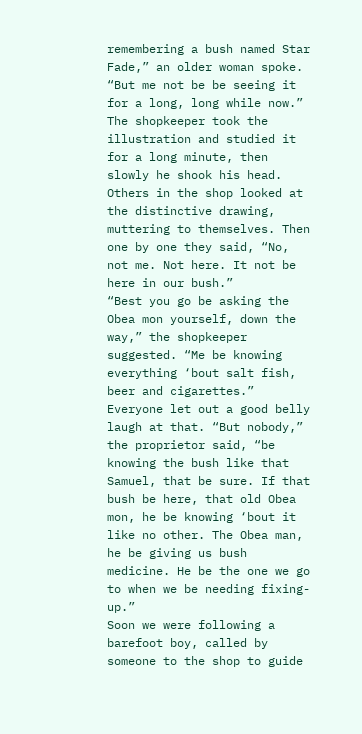remembering a bush named Star Fade,” an older woman spoke. “But me not be be seeing it for a long, long while now.”
The shopkeeper took the illustration and studied it for a long minute, then slowly he shook his head.  Others in the shop looked at the distinctive drawing, muttering to themselves. Then one by one they said, “No, not me. Not here. It not be here in our bush.”
“Best you go be asking the Obea mon yourself, down the way,” the shopkeeper suggested. “Me be knowing everything ‘bout salt fish, beer and cigarettes.” Everyone let out a good belly laugh at that. “But nobody,” the proprietor said, “be knowing the bush like that Samuel, that be sure. If that bush be here, that old Obea mon, he be knowing ‘bout it like no other. The Obea man, he be giving us bush medicine. He be the one we go to when we be needing fixing-up.”
Soon we were following a barefoot boy, called by someone to the shop to guide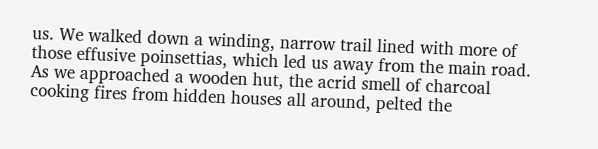us. We walked down a winding, narrow trail lined with more of those effusive poinsettias, which led us away from the main road. As we approached a wooden hut, the acrid smell of charcoal cooking fires from hidden houses all around, pelted the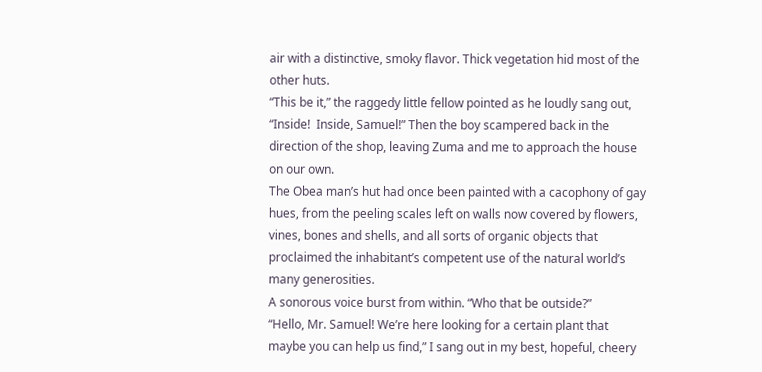air with a distinctive, smoky flavor. Thick vegetation hid most of the other huts.
“This be it,” the raggedy little fellow pointed as he loudly sang out, “Inside!  Inside, Samuel!” Then the boy scampered back in the direction of the shop, leaving Zuma and me to approach the house on our own.
The Obea man’s hut had once been painted with a cacophony of gay hues, from the peeling scales left on walls now covered by flowers, vines, bones and shells, and all sorts of organic objects that proclaimed the inhabitant’s competent use of the natural world’s many generosities.
A sonorous voice burst from within. “Who that be outside?”
“Hello, Mr. Samuel! We’re here looking for a certain plant that maybe you can help us find,” I sang out in my best, hopeful, cheery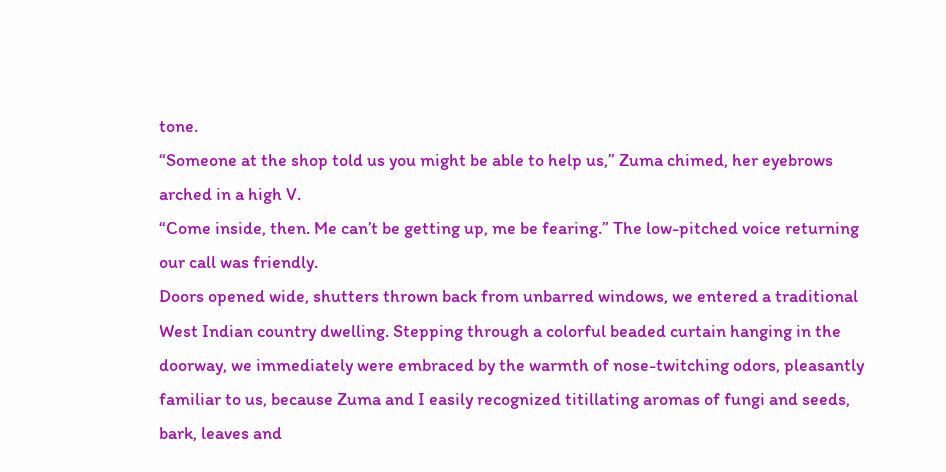tone.
“Someone at the shop told us you might be able to help us,” Zuma chimed, her eyebrows arched in a high V.
“Come inside, then. Me can’t be getting up, me be fearing.” The low-pitched voice returning our call was friendly.
Doors opened wide, shutters thrown back from unbarred windows, we entered a traditional West Indian country dwelling. Stepping through a colorful beaded curtain hanging in the doorway, we immediately were embraced by the warmth of nose-twitching odors, pleasantly familiar to us, because Zuma and I easily recognized titillating aromas of fungi and seeds, bark, leaves and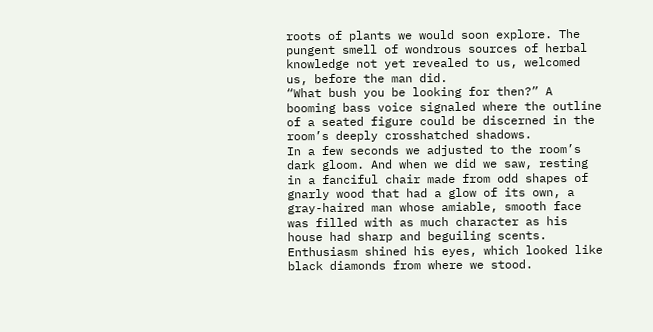roots of plants we would soon explore. The pungent smell of wondrous sources of herbal knowledge not yet revealed to us, welcomed us, before the man did.
“What bush you be looking for then?” A booming bass voice signaled where the outline of a seated figure could be discerned in the room’s deeply crosshatched shadows.
In a few seconds we adjusted to the room’s dark gloom. And when we did we saw, resting in a fanciful chair made from odd shapes of gnarly wood that had a glow of its own, a gray-haired man whose amiable, smooth face was filled with as much character as his house had sharp and beguiling scents. Enthusiasm shined his eyes, which looked like black diamonds from where we stood.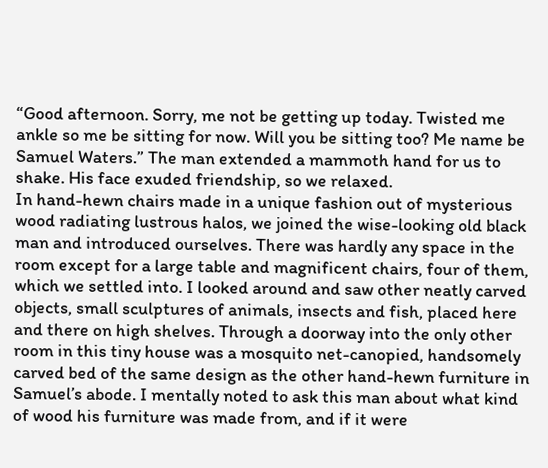“Good afternoon. Sorry, me not be getting up today. Twisted me ankle so me be sitting for now. Will you be sitting too? Me name be Samuel Waters.” The man extended a mammoth hand for us to shake. His face exuded friendship, so we relaxed.
In hand-hewn chairs made in a unique fashion out of mysterious wood radiating lustrous halos, we joined the wise-looking old black man and introduced ourselves. There was hardly any space in the room except for a large table and magnificent chairs, four of them, which we settled into. I looked around and saw other neatly carved objects, small sculptures of animals, insects and fish, placed here and there on high shelves. Through a doorway into the only other room in this tiny house was a mosquito net-canopied, handsomely carved bed of the same design as the other hand-hewn furniture in Samuel’s abode. I mentally noted to ask this man about what kind of wood his furniture was made from, and if it were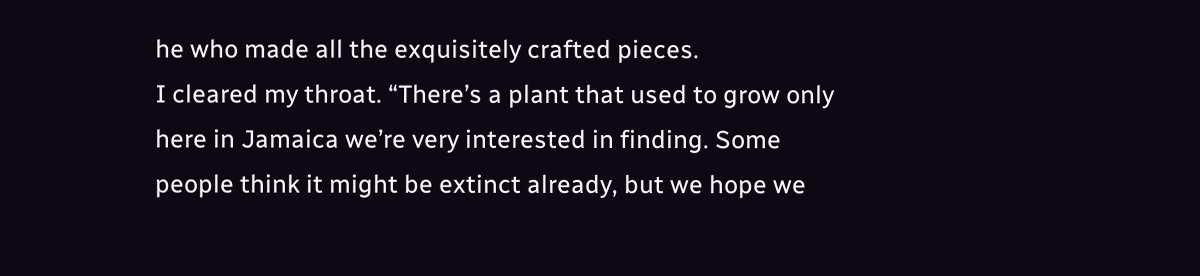he who made all the exquisitely crafted pieces.
I cleared my throat. “There’s a plant that used to grow only here in Jamaica we’re very interested in finding. Some people think it might be extinct already, but we hope we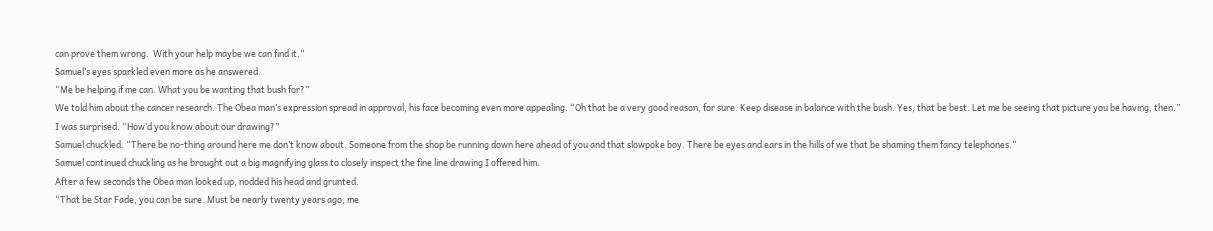can prove them wrong.  With your help maybe we can find it.”
Samuel’s eyes sparkled even more as he answered.
“Me be helping if me can. What you be wanting that bush for?”
We told him about the cancer research. The Obea man’s expression spread in approval, his face becoming even more appealing. “Oh that be a very good reason, for sure. Keep disease in balance with the bush. Yes, that be best. Let me be seeing that picture you be having, then.”
I was surprised. “How’d you know about our drawing?”
Samuel chuckled. “There be no-thing around here me don’t know about. Someone from the shop be running down here ahead of you and that slowpoke boy. There be eyes and ears in the hills of we that be shaming them fancy telephones.”
Samuel continued chuckling as he brought out a big magnifying glass to closely inspect the fine line drawing I offered him.
After a few seconds the Obea man looked up, nodded his head and grunted.
“That be Star Fade, you can be sure. Must be nearly twenty years ago, me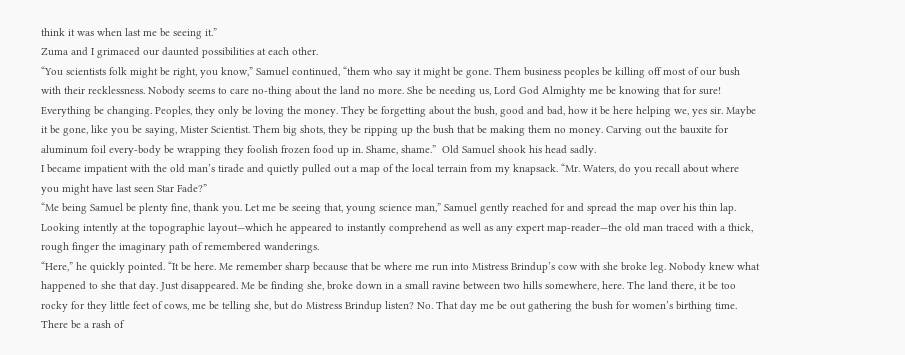think it was when last me be seeing it.”
Zuma and I grimaced our daunted possibilities at each other.
“You scientists folk might be right, you know,” Samuel continued, “them who say it might be gone. Them business peoples be killing off most of our bush with their recklessness. Nobody seems to care no-thing about the land no more. She be needing us, Lord God Almighty me be knowing that for sure! Everything be changing. Peoples, they only be loving the money. They be forgetting about the bush, good and bad, how it be here helping we, yes sir. Maybe it be gone, like you be saying, Mister Scientist. Them big shots, they be ripping up the bush that be making them no money. Carving out the bauxite for aluminum foil every-body be wrapping they foolish frozen food up in. Shame, shame.”  Old Samuel shook his head sadly.
I became impatient with the old man’s tirade and quietly pulled out a map of the local terrain from my knapsack. “Mr. Waters, do you recall about where you might have last seen Star Fade?”
“Me being Samuel be plenty fine, thank you. Let me be seeing that, young science man,” Samuel gently reached for and spread the map over his thin lap.
Looking intently at the topographic layout—which he appeared to instantly comprehend as well as any expert map-reader—the old man traced with a thick, rough finger the imaginary path of remembered wanderings.
“Here,” he quickly pointed. “It be here. Me remember sharp because that be where me run into Mistress Brindup’s cow with she broke leg. Nobody knew what happened to she that day. Just disappeared. Me be finding she, broke down in a small ravine between two hills somewhere, here. The land there, it be too rocky for they little feet of cows, me be telling she, but do Mistress Brindup listen? No. That day me be out gathering the bush for women’s birthing time. There be a rash of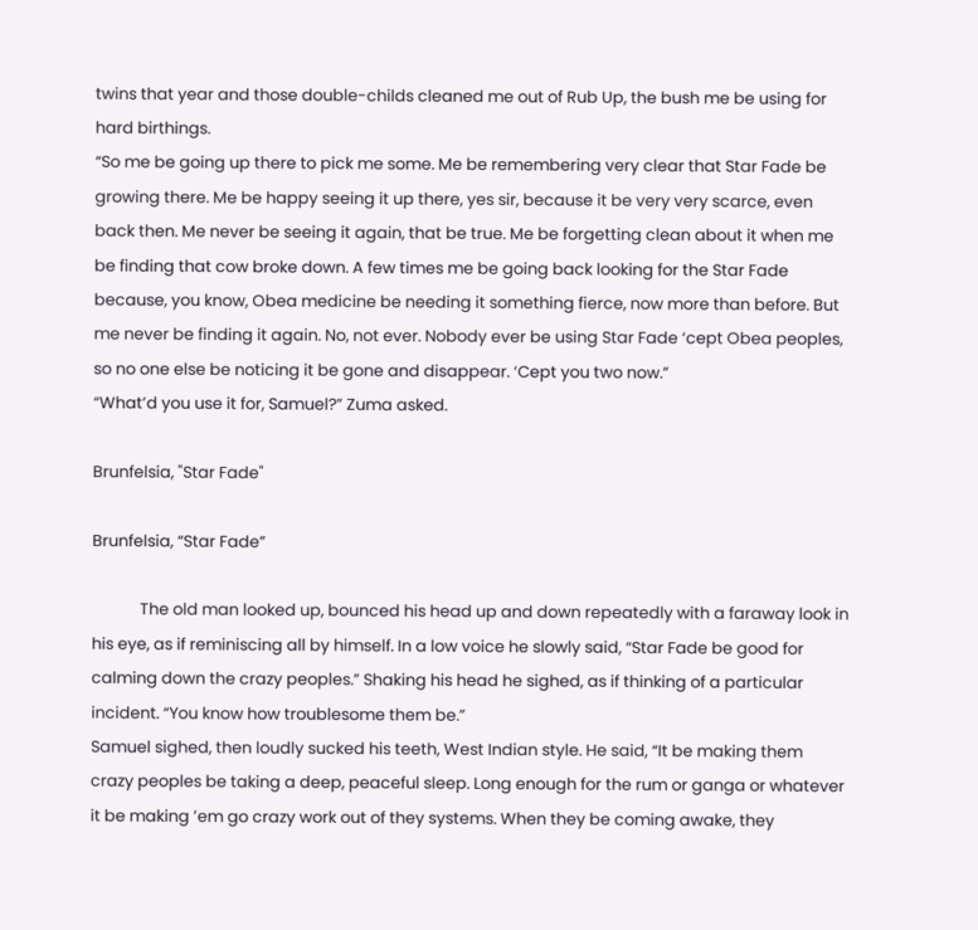twins that year and those double-childs cleaned me out of Rub Up, the bush me be using for hard birthings.
“So me be going up there to pick me some. Me be remembering very clear that Star Fade be growing there. Me be happy seeing it up there, yes sir, because it be very very scarce, even back then. Me never be seeing it again, that be true. Me be forgetting clean about it when me be finding that cow broke down. A few times me be going back looking for the Star Fade because, you know, Obea medicine be needing it something fierce, now more than before. But me never be finding it again. No, not ever. Nobody ever be using Star Fade ‘cept Obea peoples, so no one else be noticing it be gone and disappear. ‘Cept you two now.”
“What’d you use it for, Samuel?” Zuma asked.

Brunfelsia, "Star Fade"

Brunfelsia, “Star Fade”

            The old man looked up, bounced his head up and down repeatedly with a faraway look in his eye, as if reminiscing all by himself. In a low voice he slowly said, “Star Fade be good for calming down the crazy peoples.” Shaking his head he sighed, as if thinking of a particular incident. “You know how troublesome them be.”
Samuel sighed, then loudly sucked his teeth, West Indian style. He said, “It be making them crazy peoples be taking a deep, peaceful sleep. Long enough for the rum or ganga or whatever it be making ’em go crazy work out of they systems. When they be coming awake, they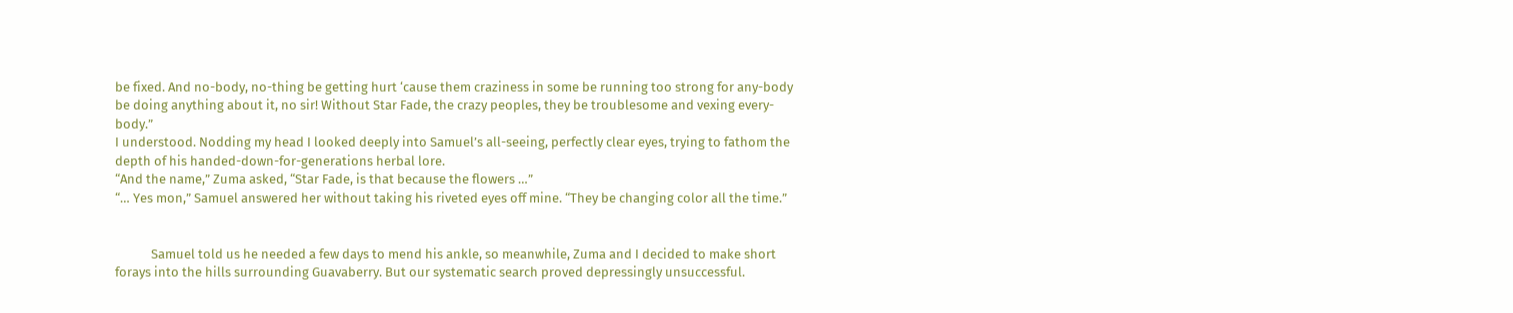be fixed. And no-body, no-thing be getting hurt ‘cause them craziness in some be running too strong for any-body be doing anything about it, no sir! Without Star Fade, the crazy peoples, they be troublesome and vexing every-body.”
I understood. Nodding my head I looked deeply into Samuel’s all-seeing, perfectly clear eyes, trying to fathom the depth of his handed-down-for-generations herbal lore.
“And the name,” Zuma asked, “Star Fade, is that because the flowers …”
“… Yes mon,” Samuel answered her without taking his riveted eyes off mine. “They be changing color all the time.”


            Samuel told us he needed a few days to mend his ankle, so meanwhile, Zuma and I decided to make short forays into the hills surrounding Guavaberry. But our systematic search proved depressingly unsuccessful.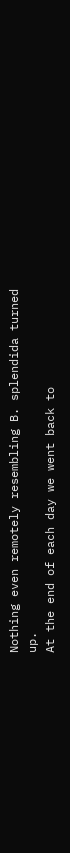Nothing even remotely resembling B. splendida turned up.
At the end of each day we went back to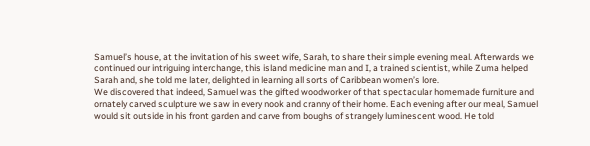Samuel’s house, at the invitation of his sweet wife, Sarah, to share their simple evening meal. Afterwards we continued our intriguing interchange, this island medicine man and I, a trained scientist, while Zuma helped Sarah and, she told me later, delighted in learning all sorts of Caribbean women’s lore.
We discovered that indeed, Samuel was the gifted woodworker of that spectacular homemade furniture and ornately carved sculpture we saw in every nook and cranny of their home. Each evening after our meal, Samuel would sit outside in his front garden and carve from boughs of strangely luminescent wood. He told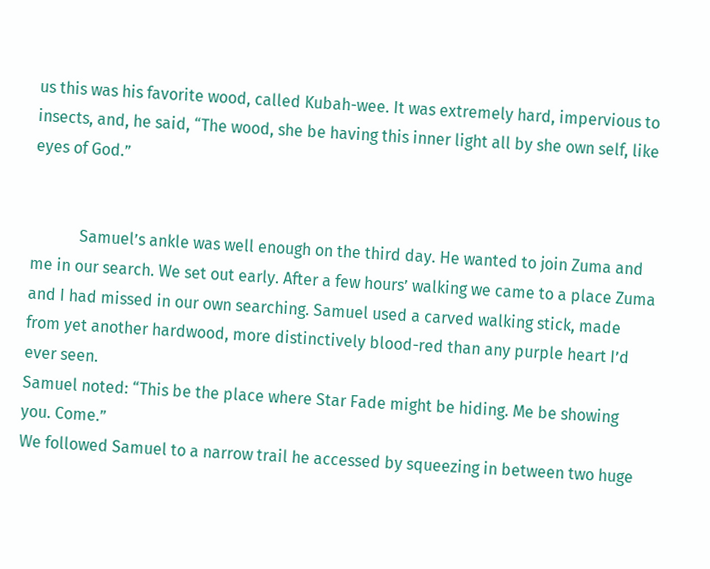us this was his favorite wood, called Kubah-wee. It was extremely hard, impervious to insects, and, he said, “The wood, she be having this inner light all by she own self, like eyes of God.”


            Samuel’s ankle was well enough on the third day. He wanted to join Zuma and me in our search. We set out early. After a few hours’ walking we came to a place Zuma and I had missed in our own searching. Samuel used a carved walking stick, made from yet another hardwood, more distinctively blood-red than any purple heart I’d ever seen.
Samuel noted: “This be the place where Star Fade might be hiding. Me be showing you. Come.”
We followed Samuel to a narrow trail he accessed by squeezing in between two huge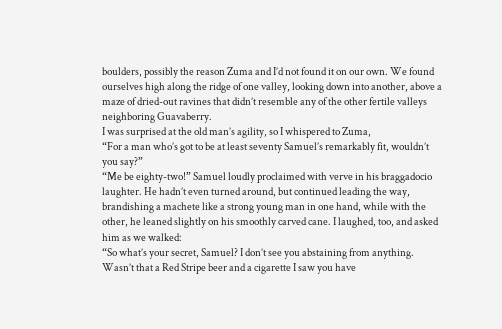boulders, possibly the reason Zuma and I’d not found it on our own. We found ourselves high along the ridge of one valley, looking down into another, above a maze of dried-out ravines that didn’t resemble any of the other fertile valleys neighboring Guavaberry.
I was surprised at the old man’s agility, so I whispered to Zuma,
“For a man who’s got to be at least seventy Samuel’s remarkably fit, wouldn’t you say?”
“Me be eighty-two!” Samuel loudly proclaimed with verve in his braggadocio laughter. He hadn’t even turned around, but continued leading the way, brandishing a machete like a strong young man in one hand, while with the other, he leaned slightly on his smoothly carved cane. I laughed, too, and asked him as we walked:
“So what’s your secret, Samuel? I don’t see you abstaining from anything. Wasn’t that a Red Stripe beer and a cigarette I saw you have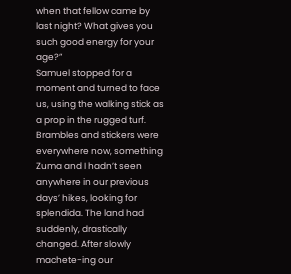when that fellow came by last night? What gives you such good energy for your age?”
Samuel stopped for a moment and turned to face us, using the walking stick as a prop in the rugged turf. Brambles and stickers were everywhere now, something Zuma and I hadn’t seen anywhere in our previous days’ hikes, looking for splendida. The land had suddenly, drastically changed. After slowly machete-ing our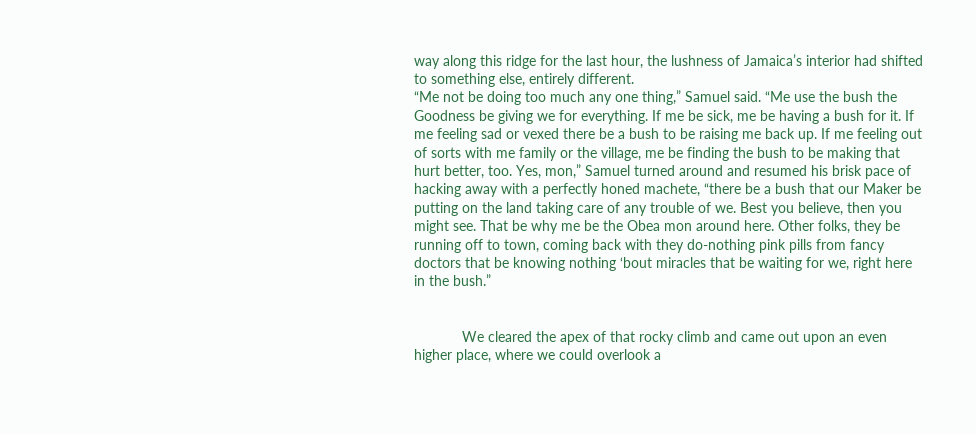way along this ridge for the last hour, the lushness of Jamaica’s interior had shifted to something else, entirely different.
“Me not be doing too much any one thing,” Samuel said. “Me use the bush the Goodness be giving we for everything. If me be sick, me be having a bush for it. If me feeling sad or vexed there be a bush to be raising me back up. If me feeling out of sorts with me family or the village, me be finding the bush to be making that hurt better, too. Yes, mon,” Samuel turned around and resumed his brisk pace of hacking away with a perfectly honed machete, “there be a bush that our Maker be putting on the land taking care of any trouble of we. Best you believe, then you might see. That be why me be the Obea mon around here. Other folks, they be running off to town, coming back with they do-nothing pink pills from fancy doctors that be knowing nothing ‘bout miracles that be waiting for we, right here in the bush.”


            We cleared the apex of that rocky climb and came out upon an even higher place, where we could overlook a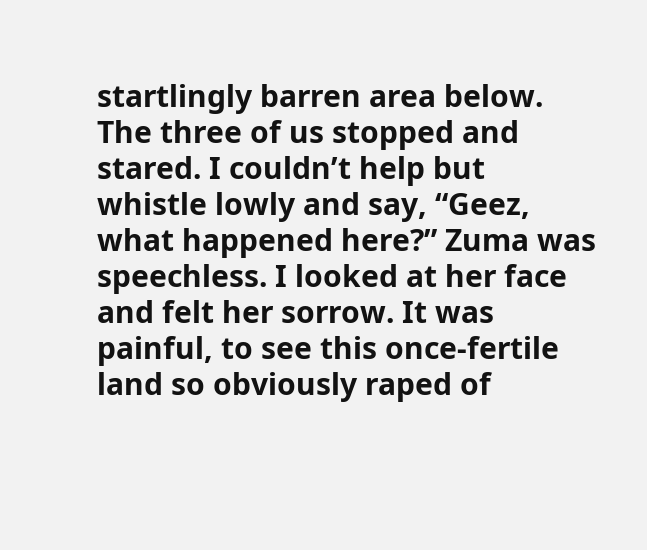startlingly barren area below. The three of us stopped and stared. I couldn’t help but whistle lowly and say, “Geez, what happened here?” Zuma was speechless. I looked at her face and felt her sorrow. It was painful, to see this once-fertile land so obviously raped of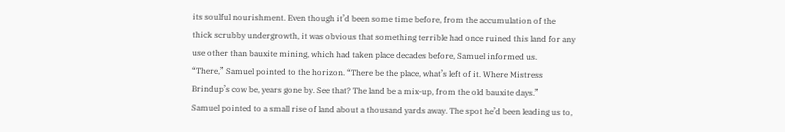its soulful nourishment. Even though it’d been some time before, from the accumulation of the thick scrubby undergrowth, it was obvious that something terrible had once ruined this land for any use other than bauxite mining, which had taken place decades before, Samuel informed us.
“There,” Samuel pointed to the horizon. “There be the place, what’s left of it. Where Mistress Brindup’s cow be, years gone by. See that? The land be a mix-up, from the old bauxite days.”
Samuel pointed to a small rise of land about a thousand yards away. The spot he’d been leading us to,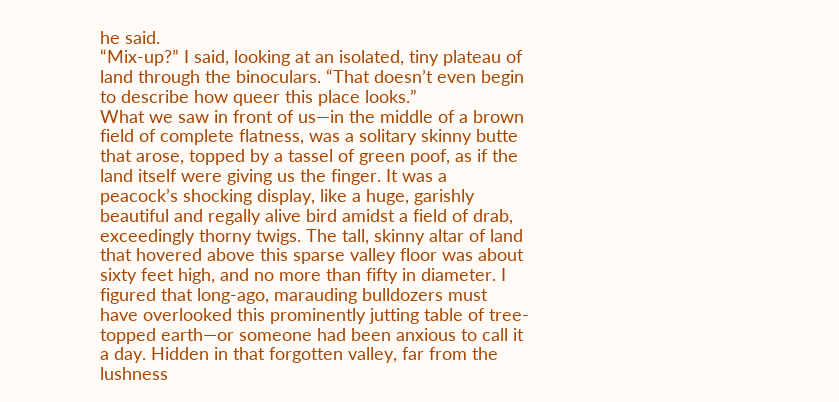he said.
“Mix-up?” I said, looking at an isolated, tiny plateau of land through the binoculars. “That doesn’t even begin to describe how queer this place looks.”
What we saw in front of us—in the middle of a brown field of complete flatness, was a solitary skinny butte that arose, topped by a tassel of green poof, as if the land itself were giving us the finger. It was a peacock’s shocking display, like a huge, garishly beautiful and regally alive bird amidst a field of drab, exceedingly thorny twigs. The tall, skinny altar of land that hovered above this sparse valley floor was about sixty feet high, and no more than fifty in diameter. I figured that long-ago, marauding bulldozers must have overlooked this prominently jutting table of tree-topped earth—or someone had been anxious to call it a day. Hidden in that forgotten valley, far from the lushness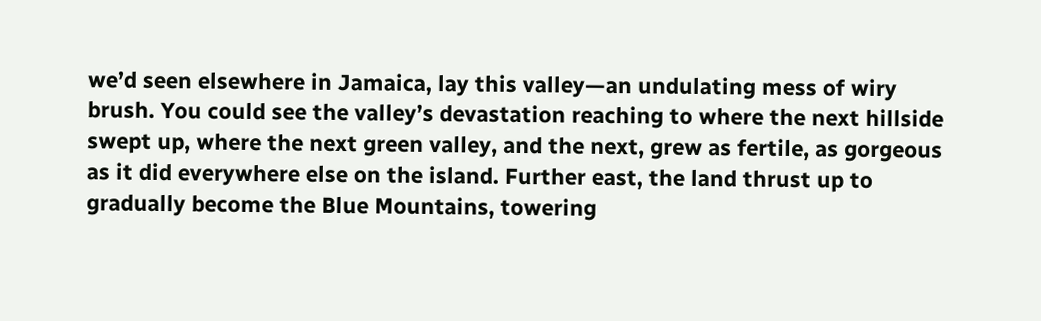we’d seen elsewhere in Jamaica, lay this valley—an undulating mess of wiry brush. You could see the valley’s devastation reaching to where the next hillside swept up, where the next green valley, and the next, grew as fertile, as gorgeous as it did everywhere else on the island. Further east, the land thrust up to gradually become the Blue Mountains, towering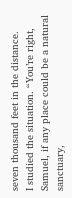seven thousand feet in the distance.
I studied the situation. “You’re right, Samuel, if any place could be a natural sanctuary,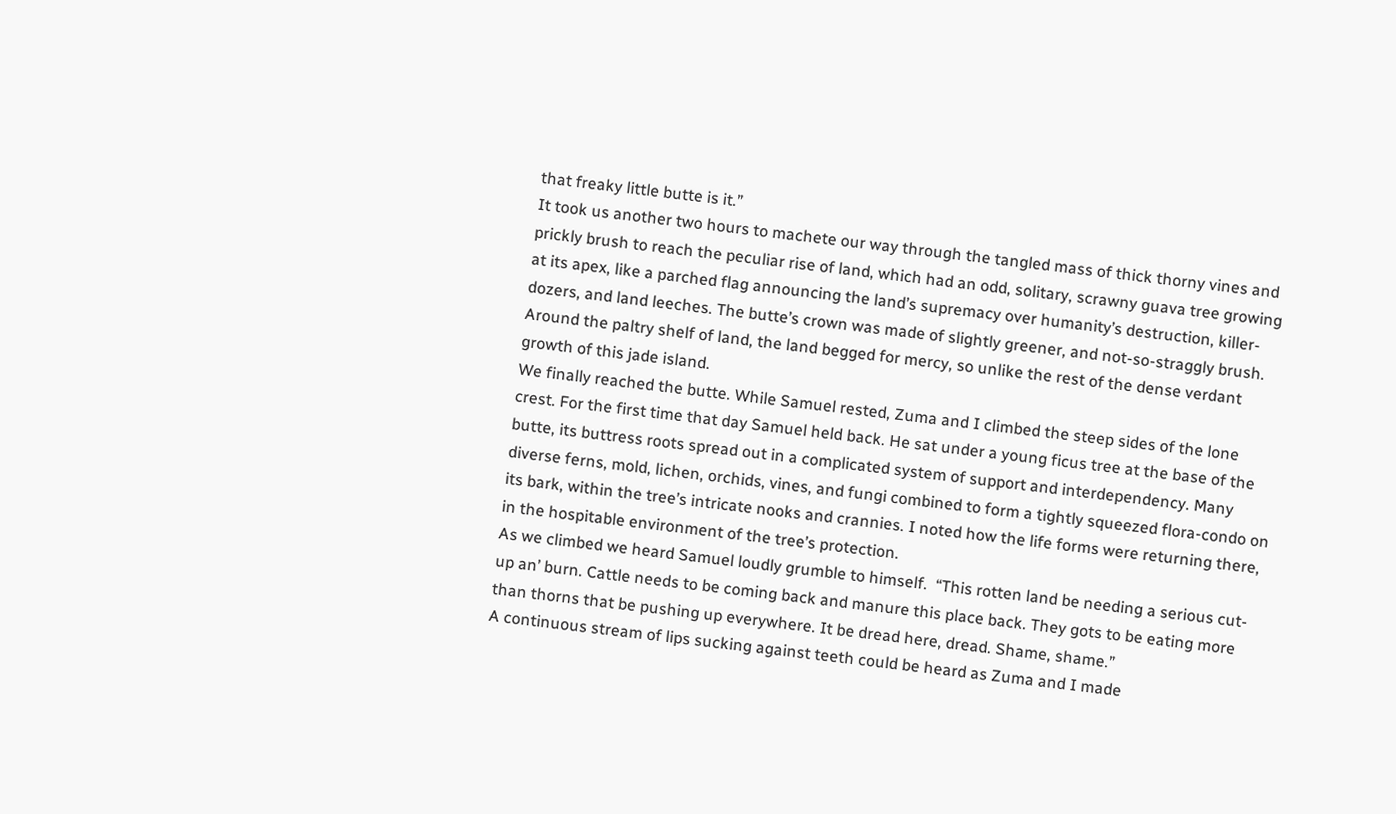that freaky little butte is it.”
It took us another two hours to machete our way through the tangled mass of thick thorny vines and prickly brush to reach the peculiar rise of land, which had an odd, solitary, scrawny guava tree growing at its apex, like a parched flag announcing the land’s supremacy over humanity’s destruction, killer-dozers, and land leeches. The butte’s crown was made of slightly greener, and not-so-straggly brush. Around the paltry shelf of land, the land begged for mercy, so unlike the rest of the dense verdant growth of this jade island.
We finally reached the butte. While Samuel rested, Zuma and I climbed the steep sides of the lone crest. For the first time that day Samuel held back. He sat under a young ficus tree at the base of the butte, its buttress roots spread out in a complicated system of support and interdependency. Many diverse ferns, mold, lichen, orchids, vines, and fungi combined to form a tightly squeezed flora-condo on its bark, within the tree’s intricate nooks and crannies. I noted how the life forms were returning there, in the hospitable environment of the tree’s protection.
As we climbed we heard Samuel loudly grumble to himself.  “This rotten land be needing a serious cut-up an’ burn. Cattle needs to be coming back and manure this place back. They gots to be eating more than thorns that be pushing up everywhere. It be dread here, dread. Shame, shame.”
A continuous stream of lips sucking against teeth could be heard as Zuma and I made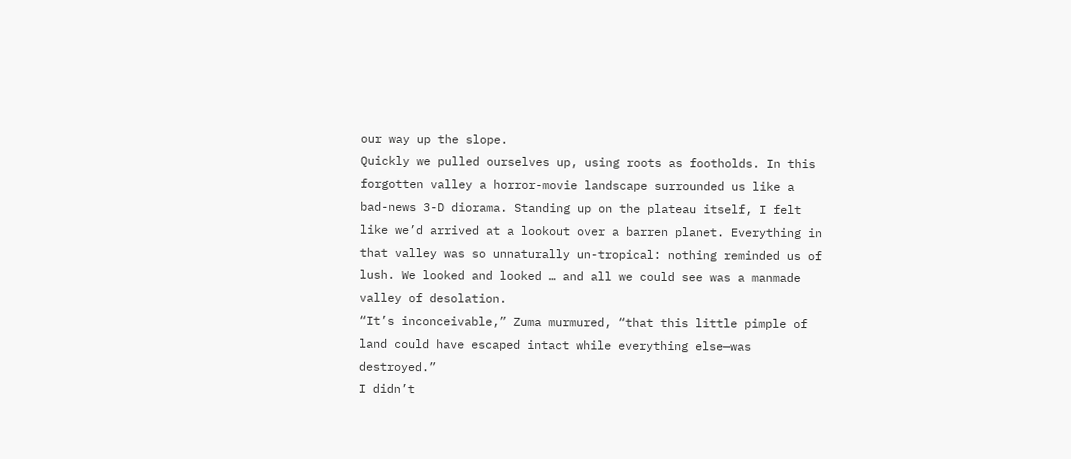our way up the slope.
Quickly we pulled ourselves up, using roots as footholds. In this forgotten valley a horror-movie landscape surrounded us like a bad-news 3-D diorama. Standing up on the plateau itself, I felt like we’d arrived at a lookout over a barren planet. Everything in that valley was so unnaturally un-tropical: nothing reminded us of lush. We looked and looked … and all we could see was a manmade valley of desolation.
“It’s inconceivable,” Zuma murmured, “that this little pimple of land could have escaped intact while everything else—was destroyed.”
I didn’t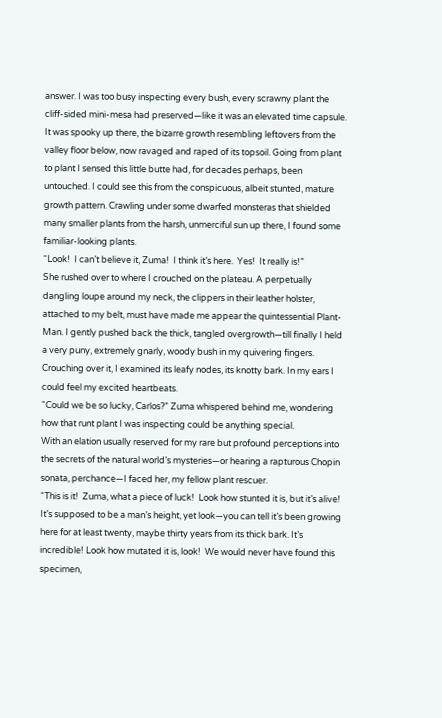answer. I was too busy inspecting every bush, every scrawny plant the cliff-sided mini-mesa had preserved—like it was an elevated time capsule. It was spooky up there, the bizarre growth resembling leftovers from the valley floor below, now ravaged and raped of its topsoil. Going from plant to plant I sensed this little butte had, for decades perhaps, been untouched. I could see this from the conspicuous, albeit stunted, mature growth pattern. Crawling under some dwarfed monsteras that shielded many smaller plants from the harsh, unmerciful sun up there, I found some familiar-looking plants.
“Look!  I can’t believe it, Zuma!  I think it’s here.  Yes!  It really is!”
She rushed over to where I crouched on the plateau. A perpetually dangling loupe around my neck, the clippers in their leather holster, attached to my belt, must have made me appear the quintessential Plant-Man. I gently pushed back the thick, tangled overgrowth—till finally I held a very puny, extremely gnarly, woody bush in my quivering fingers. Crouching over it, I examined its leafy nodes, its knotty bark. In my ears I could feel my excited heartbeats.
“Could we be so lucky, Carlos?” Zuma whispered behind me, wondering how that runt plant I was inspecting could be anything special.
With an elation usually reserved for my rare but profound perceptions into the secrets of the natural world’s mysteries—or hearing a rapturous Chopin sonata, perchance—I faced her, my fellow plant rescuer.
“This is it!  Zuma, what a piece of luck!  Look how stunted it is, but it’s alive! It’s supposed to be a man’s height, yet look—you can tell it’s been growing here for at least twenty, maybe thirty years from its thick bark. It’s incredible! Look how mutated it is, look!  We would never have found this specimen,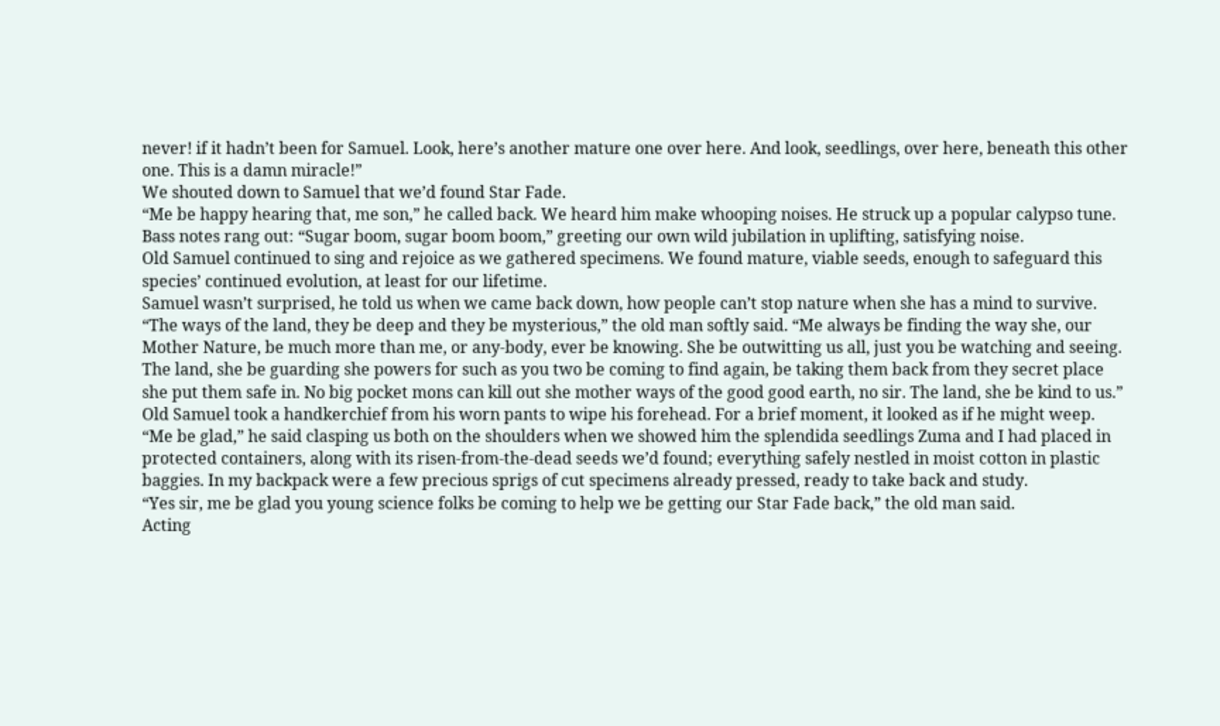never! if it hadn’t been for Samuel. Look, here’s another mature one over here. And look, seedlings, over here, beneath this other one. This is a damn miracle!”
We shouted down to Samuel that we’d found Star Fade.
“Me be happy hearing that, me son,” he called back. We heard him make whooping noises. He struck up a popular calypso tune. Bass notes rang out: “Sugar boom, sugar boom boom,” greeting our own wild jubilation in uplifting, satisfying noise.
Old Samuel continued to sing and rejoice as we gathered specimens. We found mature, viable seeds, enough to safeguard this species’ continued evolution, at least for our lifetime.
Samuel wasn’t surprised, he told us when we came back down, how people can’t stop nature when she has a mind to survive.
“The ways of the land, they be deep and they be mysterious,” the old man softly said. “Me always be finding the way she, our Mother Nature, be much more than me, or any-body, ever be knowing. She be outwitting us all, just you be watching and seeing. The land, she be guarding she powers for such as you two be coming to find again, be taking them back from they secret place she put them safe in. No big pocket mons can kill out she mother ways of the good good earth, no sir. The land, she be kind to us.”
Old Samuel took a handkerchief from his worn pants to wipe his forehead. For a brief moment, it looked as if he might weep.
“Me be glad,” he said clasping us both on the shoulders when we showed him the splendida seedlings Zuma and I had placed in protected containers, along with its risen-from-the-dead seeds we’d found; everything safely nestled in moist cotton in plastic baggies. In my backpack were a few precious sprigs of cut specimens already pressed, ready to take back and study.
“Yes sir, me be glad you young science folks be coming to help we be getting our Star Fade back,” the old man said.
Acting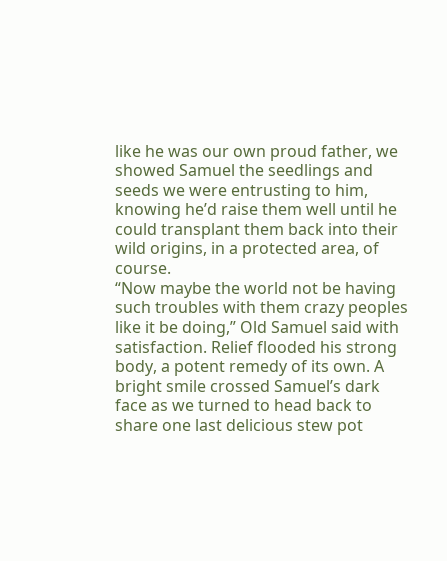like he was our own proud father, we showed Samuel the seedlings and seeds we were entrusting to him, knowing he’d raise them well until he could transplant them back into their wild origins, in a protected area, of course.
“Now maybe the world not be having such troubles with them crazy peoples like it be doing,” Old Samuel said with satisfaction. Relief flooded his strong body, a potent remedy of its own. A bright smile crossed Samuel’s dark face as we turned to head back to share one last delicious stew pot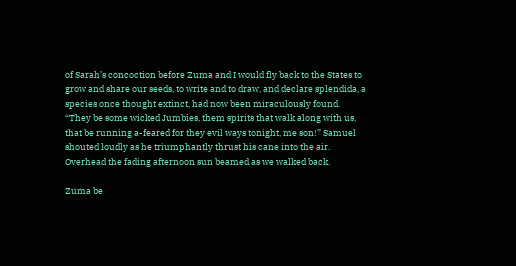of Sarah’s concoction before Zuma and I would fly back to the States to grow and share our seeds, to write and to draw, and declare splendida, a species once thought extinct, had now been miraculously found.
“They be some wicked Jumbies, them spirits that walk along with us, that be running a-feared for they evil ways tonight, me son!” Samuel shouted loudly as he triumphantly thrust his cane into the air.
Overhead the fading afternoon sun beamed as we walked back.

Zuma be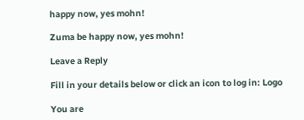happy now, yes mohn!

Zuma be happy now, yes mohn!

Leave a Reply

Fill in your details below or click an icon to log in: Logo

You are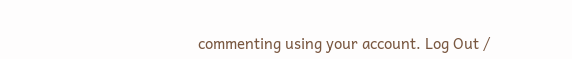commenting using your account. Log Out /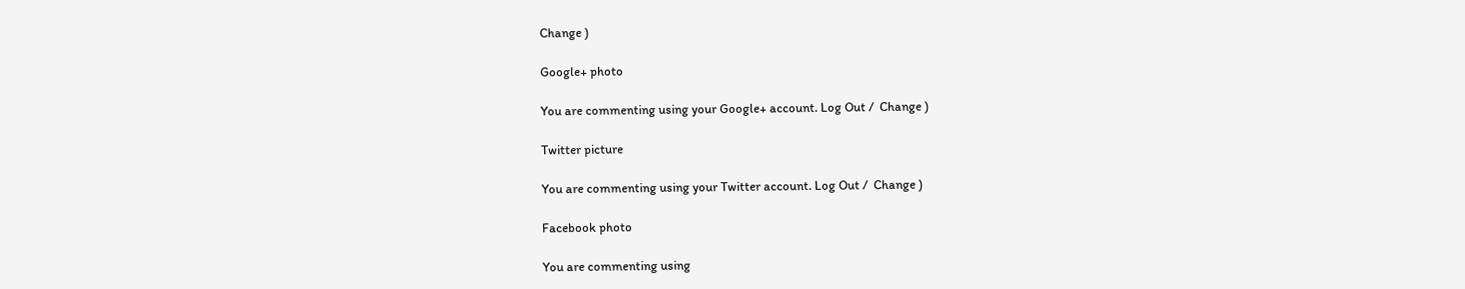Change )

Google+ photo

You are commenting using your Google+ account. Log Out /  Change )

Twitter picture

You are commenting using your Twitter account. Log Out /  Change )

Facebook photo

You are commenting using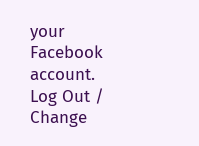your Facebook account. Log Out /  Change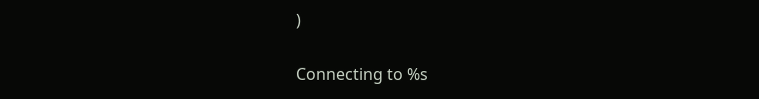)


Connecting to %s